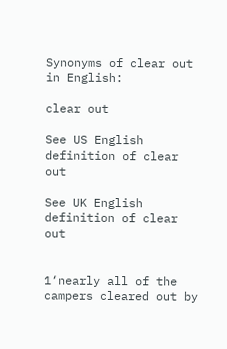Synonyms of clear out in English:

clear out

See US English definition of clear out

See UK English definition of clear out


1‘nearly all of the campers cleared out by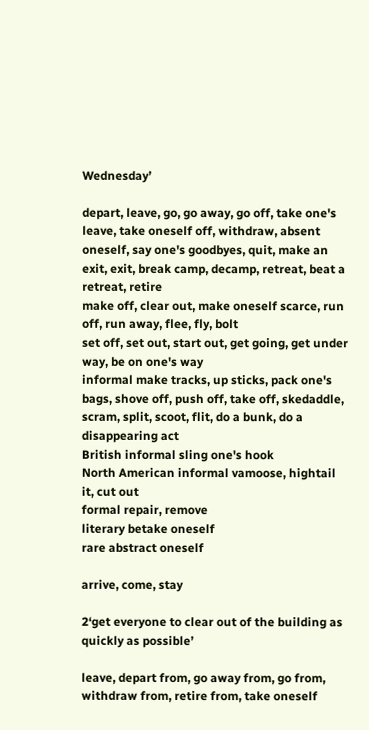Wednesday’

depart, leave, go, go away, go off, take one's leave, take oneself off, withdraw, absent oneself, say one's goodbyes, quit, make an exit, exit, break camp, decamp, retreat, beat a retreat, retire
make off, clear out, make oneself scarce, run off, run away, flee, fly, bolt
set off, set out, start out, get going, get under way, be on one's way
informal make tracks, up sticks, pack one's bags, shove off, push off, take off, skedaddle, scram, split, scoot, flit, do a bunk, do a disappearing act
British informal sling one's hook
North American informal vamoose, hightail it, cut out
formal repair, remove
literary betake oneself
rare abstract oneself

arrive, come, stay

2‘get everyone to clear out of the building as quickly as possible’

leave, depart from, go away from, go from, withdraw from, retire from, take oneself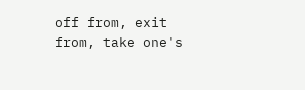off from, exit from, take one's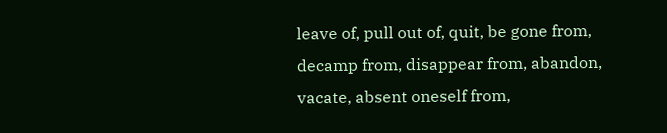leave of, pull out of, quit, be gone from, decamp from, disappear from, abandon, vacate, absent oneself from,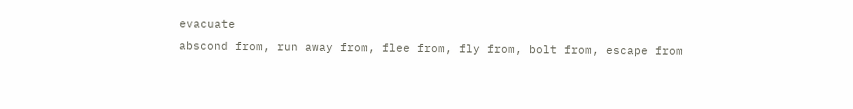evacuate
abscond from, run away from, flee from, fly from, bolt from, escape from